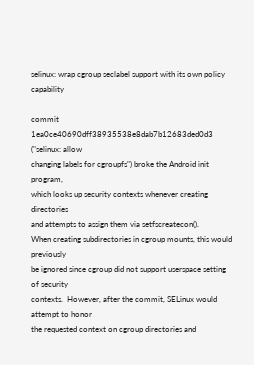selinux: wrap cgroup seclabel support with its own policy capability

commit 1ea0ce40690dff38935538e8dab7b12683ded0d3 ("selinux: allow
changing labels for cgroupfs") broke the Android init program,
which looks up security contexts whenever creating directories
and attempts to assign them via setfscreatecon().
When creating subdirectories in cgroup mounts, this would previously
be ignored since cgroup did not support userspace setting of security
contexts.  However, after the commit, SELinux would attempt to honor
the requested context on cgroup directories and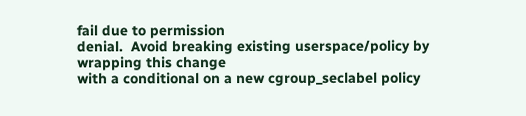fail due to permission
denial.  Avoid breaking existing userspace/policy by wrapping this change
with a conditional on a new cgroup_seclabel policy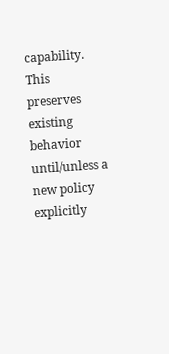capability.  This
preserves existing behavior until/unless a new policy explicitly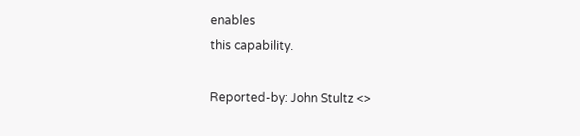enables
this capability.

Reported-by: John Stultz <>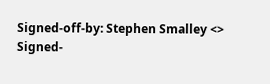Signed-off-by: Stephen Smalley <>
Signed-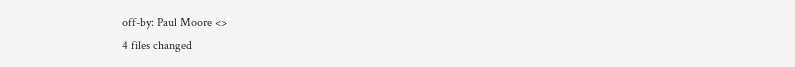off-by: Paul Moore <>
4 files changed